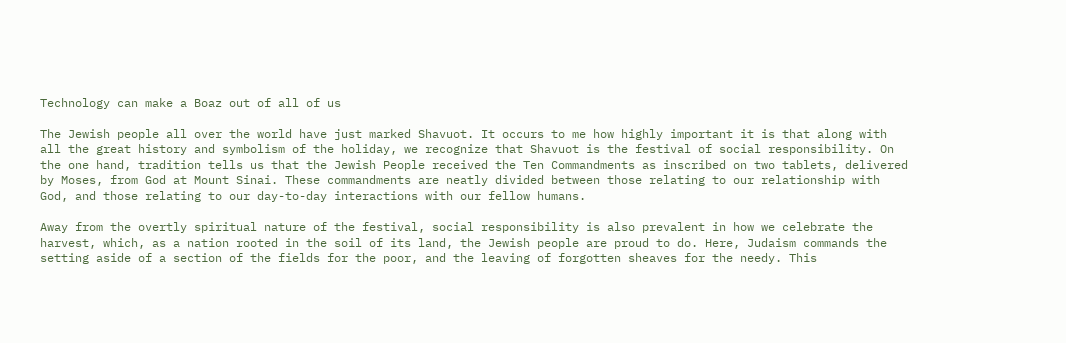Technology can make a Boaz out of all of us

The Jewish people all over the world have just marked Shavuot. It occurs to me how highly important it is that along with all the great history and symbolism of the holiday, we recognize that Shavuot is the festival of social responsibility. On the one hand, tradition tells us that the Jewish People received the Ten Commandments as inscribed on two tablets, delivered by Moses, from God at Mount Sinai. These commandments are neatly divided between those relating to our relationship with God, and those relating to our day-to-day interactions with our fellow humans.

Away from the overtly spiritual nature of the festival, social responsibility is also prevalent in how we celebrate the harvest, which, as a nation rooted in the soil of its land, the Jewish people are proud to do. Here, Judaism commands the setting aside of a section of the fields for the poor, and the leaving of forgotten sheaves for the needy. This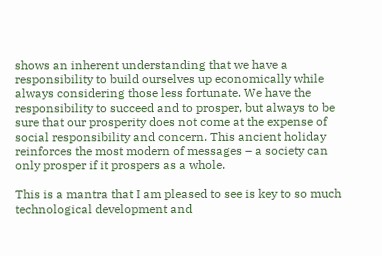shows an inherent understanding that we have a responsibility to build ourselves up economically while always considering those less fortunate. We have the responsibility to succeed and to prosper, but always to be sure that our prosperity does not come at the expense of social responsibility and concern. This ancient holiday reinforces the most modern of messages – a society can only prosper if it prospers as a whole.

This is a mantra that I am pleased to see is key to so much technological development and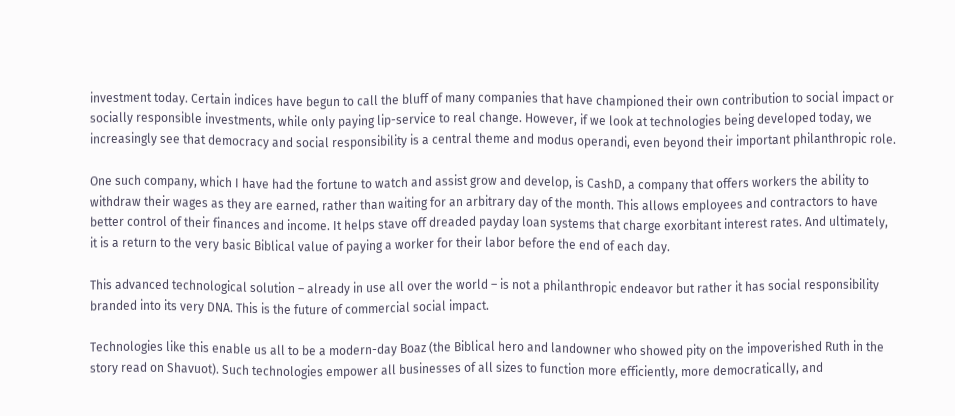investment today. Certain indices have begun to call the bluff of many companies that have championed their own contribution to social impact or socially responsible investments, while only paying lip-service to real change. However, if we look at technologies being developed today, we increasingly see that democracy and social responsibility is a central theme and modus operandi, even beyond their important philanthropic role.

One such company, which I have had the fortune to watch and assist grow and develop, is CashD, a company that offers workers the ability to withdraw their wages as they are earned, rather than waiting for an arbitrary day of the month. This allows employees and contractors to have better control of their finances and income. It helps stave off dreaded payday loan systems that charge exorbitant interest rates. And ultimately, it is a return to the very basic Biblical value of paying a worker for their labor before the end of each day.

This advanced technological solution – already in use all over the world – is not a philanthropic endeavor but rather it has social responsibility branded into its very DNA. This is the future of commercial social impact.

Technologies like this enable us all to be a modern-day Boaz (the Biblical hero and landowner who showed pity on the impoverished Ruth in the story read on Shavuot). Such technologies empower all businesses of all sizes to function more efficiently, more democratically, and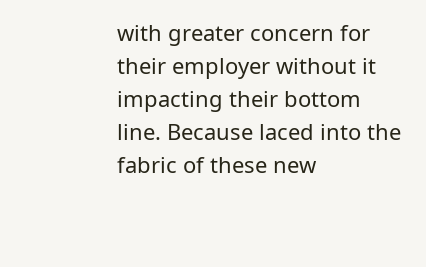with greater concern for their employer without it impacting their bottom line. Because laced into the fabric of these new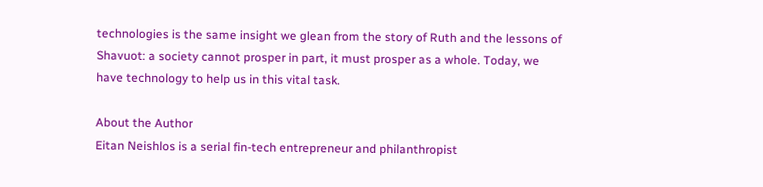technologies is the same insight we glean from the story of Ruth and the lessons of Shavuot: a society cannot prosper in part, it must prosper as a whole. Today, we have technology to help us in this vital task.

About the Author
Eitan Neishlos is a serial fin-tech entrepreneur and philanthropist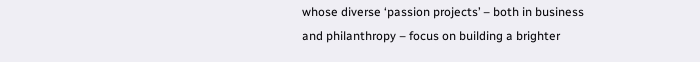whose diverse ‘passion projects’ – both in business and philanthropy – focus on building a brighter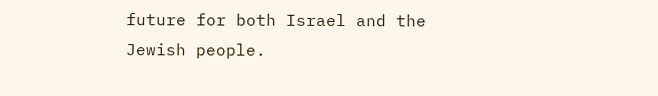future for both Israel and the Jewish people.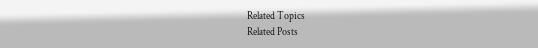Related Topics
Related Posts